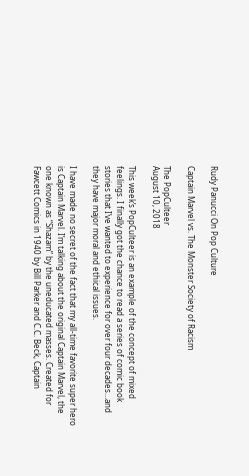Rudy Panucci On Pop Culture

Captain Marvel vs. The Monster Society of Racism

The PopCulteer
August 10, 2018

This week’s PopCulteer is an example of the concept of mixed feelings. I finally got the chance to read a series of comic book stories that I’ve wanted to experience for over four decades…and they have major moral and ethical issues.

I have made no secret of the fact that my all-time favorite super hero is Captain Marvel. I’m talking about the original Captain Marvel, the one known as “Shazam” by the uneducated masses. Created for Fawcett Comics in 1940 by Bill Parker and C.C. Beck, Captain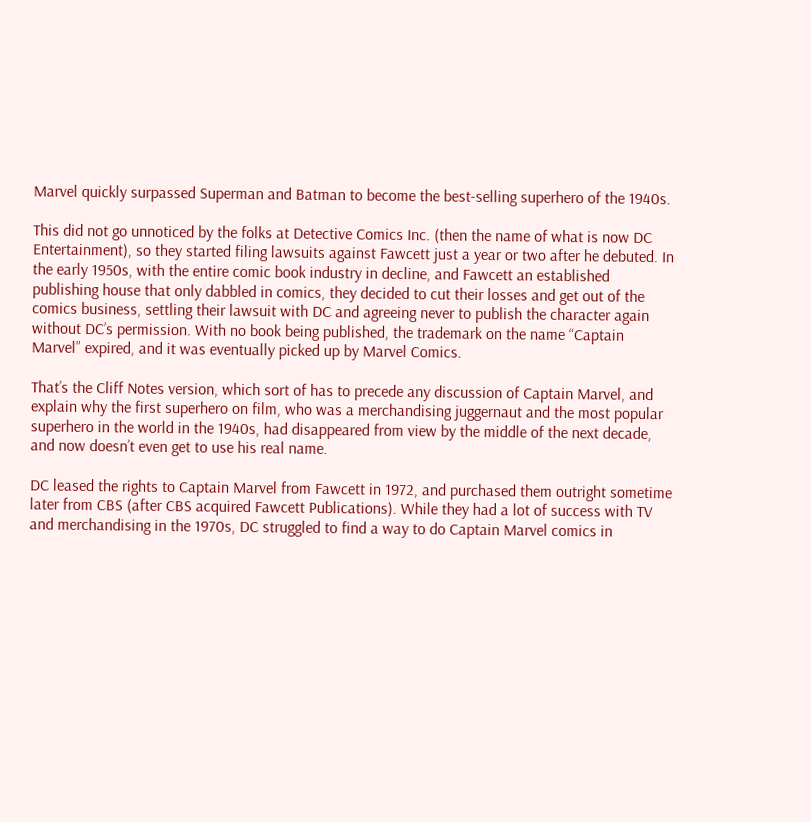Marvel quickly surpassed Superman and Batman to become the best-selling superhero of the 1940s.

This did not go unnoticed by the folks at Detective Comics Inc. (then the name of what is now DC Entertainment), so they started filing lawsuits against Fawcett just a year or two after he debuted. In the early 1950s, with the entire comic book industry in decline, and Fawcett an established publishing house that only dabbled in comics, they decided to cut their losses and get out of the comics business, settling their lawsuit with DC and agreeing never to publish the character again without DC’s permission. With no book being published, the trademark on the name “Captain Marvel” expired, and it was eventually picked up by Marvel Comics.

That’s the Cliff Notes version, which sort of has to precede any discussion of Captain Marvel, and explain why the first superhero on film, who was a merchandising juggernaut and the most popular superhero in the world in the 1940s, had disappeared from view by the middle of the next decade, and now doesn’t even get to use his real name.

DC leased the rights to Captain Marvel from Fawcett in 1972, and purchased them outright sometime later from CBS (after CBS acquired Fawcett Publications). While they had a lot of success with TV and merchandising in the 1970s, DC struggled to find a way to do Captain Marvel comics in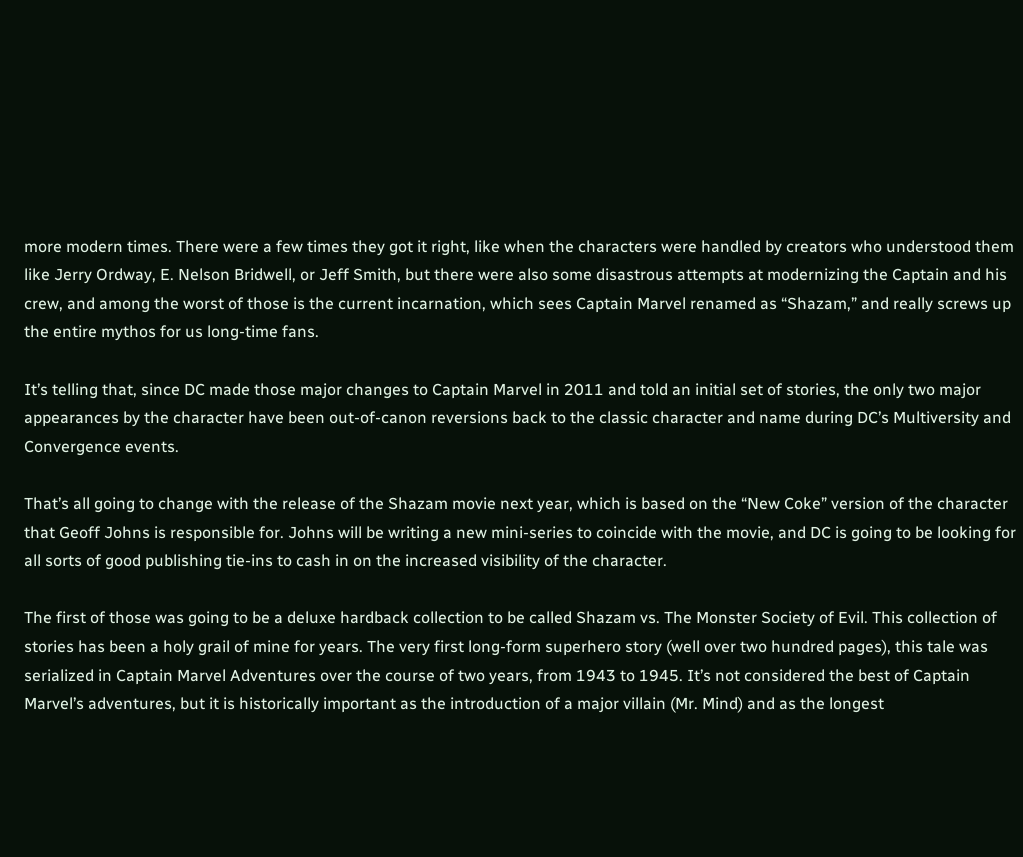more modern times. There were a few times they got it right, like when the characters were handled by creators who understood them like Jerry Ordway, E. Nelson Bridwell, or Jeff Smith, but there were also some disastrous attempts at modernizing the Captain and his crew, and among the worst of those is the current incarnation, which sees Captain Marvel renamed as “Shazam,” and really screws up the entire mythos for us long-time fans.

It’s telling that, since DC made those major changes to Captain Marvel in 2011 and told an initial set of stories, the only two major appearances by the character have been out-of-canon reversions back to the classic character and name during DC’s Multiversity and Convergence events.

That’s all going to change with the release of the Shazam movie next year, which is based on the “New Coke” version of the character that Geoff Johns is responsible for. Johns will be writing a new mini-series to coincide with the movie, and DC is going to be looking for all sorts of good publishing tie-ins to cash in on the increased visibility of the character.

The first of those was going to be a deluxe hardback collection to be called Shazam vs. The Monster Society of Evil. This collection of stories has been a holy grail of mine for years. The very first long-form superhero story (well over two hundred pages), this tale was serialized in Captain Marvel Adventures over the course of two years, from 1943 to 1945. It’s not considered the best of Captain Marvel’s adventures, but it is historically important as the introduction of a major villain (Mr. Mind) and as the longest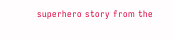superhero story from the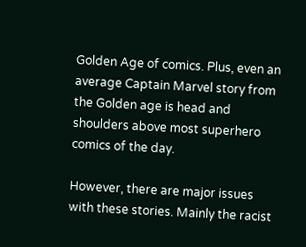Golden Age of comics. Plus, even an average Captain Marvel story from the Golden age is head and shoulders above most superhero comics of the day.

However, there are major issues with these stories. Mainly the racist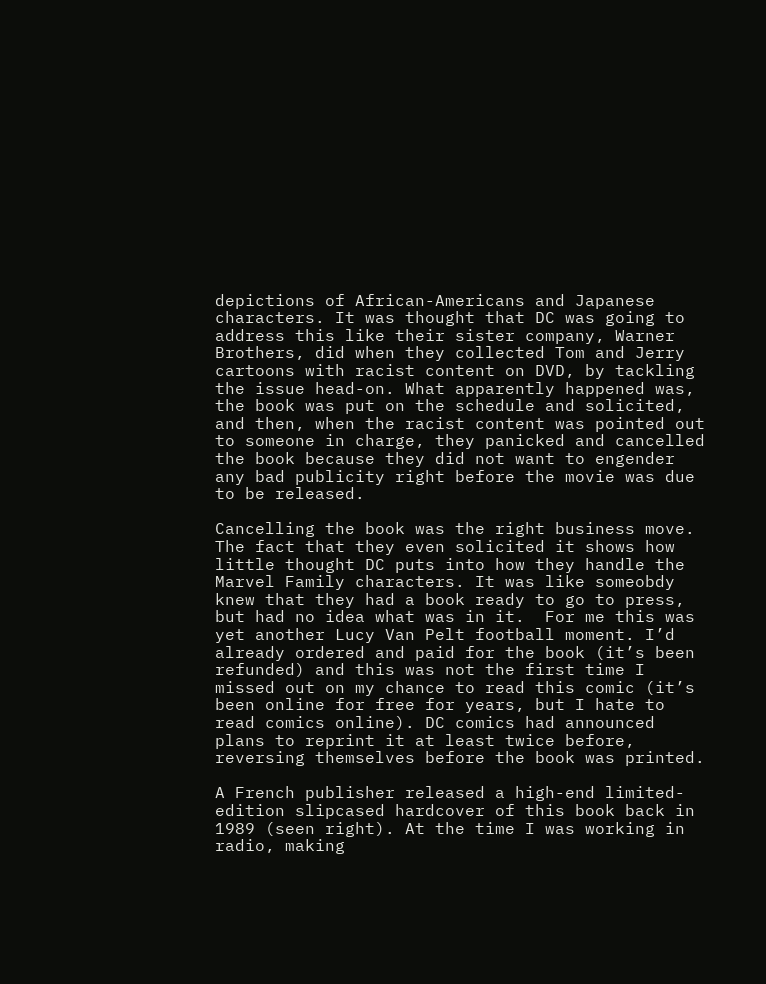depictions of African-Americans and Japanese characters. It was thought that DC was going to address this like their sister company, Warner Brothers, did when they collected Tom and Jerry cartoons with racist content on DVD, by tackling the issue head-on. What apparently happened was, the book was put on the schedule and solicited, and then, when the racist content was pointed out to someone in charge, they panicked and cancelled the book because they did not want to engender any bad publicity right before the movie was due to be released.

Cancelling the book was the right business move. The fact that they even solicited it shows how little thought DC puts into how they handle the Marvel Family characters. It was like someobdy knew that they had a book ready to go to press, but had no idea what was in it.  For me this was yet another Lucy Van Pelt football moment. I’d already ordered and paid for the book (it’s been refunded) and this was not the first time I missed out on my chance to read this comic (it’s been online for free for years, but I hate to read comics online). DC comics had announced plans to reprint it at least twice before, reversing themselves before the book was printed.

A French publisher released a high-end limited-edition slipcased hardcover of this book back in 1989 (seen right). At the time I was working in radio, making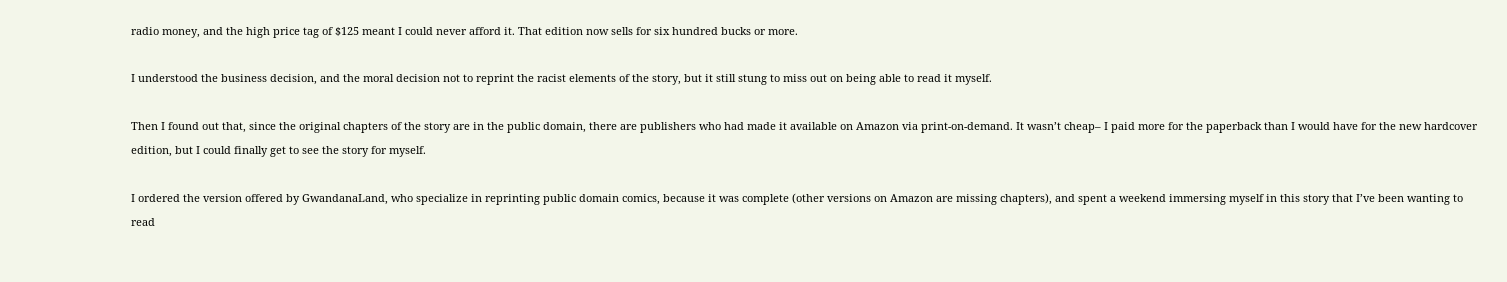radio money, and the high price tag of $125 meant I could never afford it. That edition now sells for six hundred bucks or more.

I understood the business decision, and the moral decision not to reprint the racist elements of the story, but it still stung to miss out on being able to read it myself.

Then I found out that, since the original chapters of the story are in the public domain, there are publishers who had made it available on Amazon via print-on-demand. It wasn’t cheap– I paid more for the paperback than I would have for the new hardcover edition, but I could finally get to see the story for myself.

I ordered the version offered by GwandanaLand, who specialize in reprinting public domain comics, because it was complete (other versions on Amazon are missing chapters), and spent a weekend immersing myself in this story that I’ve been wanting to read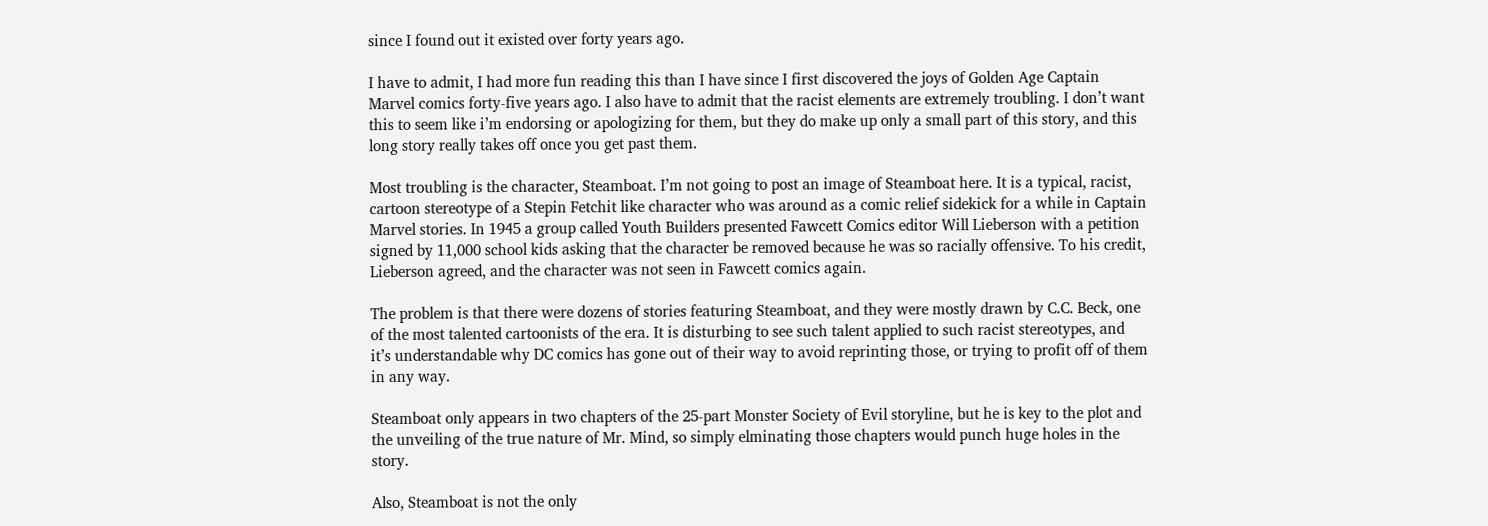since I found out it existed over forty years ago.

I have to admit, I had more fun reading this than I have since I first discovered the joys of Golden Age Captain Marvel comics forty-five years ago. I also have to admit that the racist elements are extremely troubling. I don’t want this to seem like i’m endorsing or apologizing for them, but they do make up only a small part of this story, and this long story really takes off once you get past them.

Most troubling is the character, Steamboat. I’m not going to post an image of Steamboat here. It is a typical, racist, cartoon stereotype of a Stepin Fetchit like character who was around as a comic relief sidekick for a while in Captain Marvel stories. In 1945 a group called Youth Builders presented Fawcett Comics editor Will Lieberson with a petition signed by 11,000 school kids asking that the character be removed because he was so racially offensive. To his credit, Lieberson agreed, and the character was not seen in Fawcett comics again.

The problem is that there were dozens of stories featuring Steamboat, and they were mostly drawn by C.C. Beck, one of the most talented cartoonists of the era. It is disturbing to see such talent applied to such racist stereotypes, and it’s understandable why DC comics has gone out of their way to avoid reprinting those, or trying to profit off of them in any way.

Steamboat only appears in two chapters of the 25-part Monster Society of Evil storyline, but he is key to the plot and the unveiling of the true nature of Mr. Mind, so simply elminating those chapters would punch huge holes in the story.

Also, Steamboat is not the only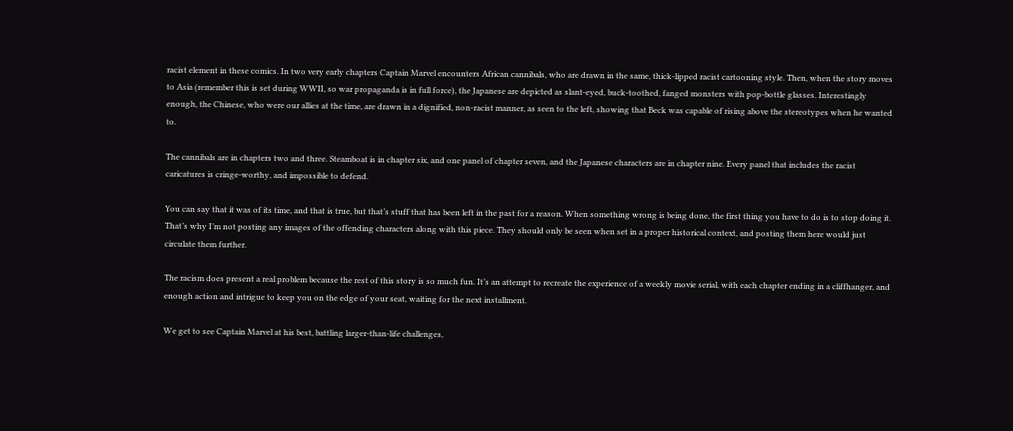racist element in these comics. In two very early chapters Captain Marvel encounters African cannibals, who are drawn in the same, thick-lipped racist cartooning style. Then, when the story moves to Asia (remember this is set during WWII, so war propaganda is in full force), the Japanese are depicted as slant-eyed, buck-toothed, fanged monsters with pop-bottle glasses. Interestingly enough, the Chinese, who were our allies at the time, are drawn in a dignified, non-racist manner, as seen to the left, showing that Beck was capable of rising above the stereotypes when he wanted to.

The cannibals are in chapters two and three. Steamboat is in chapter six, and one panel of chapter seven, and the Japanese characters are in chapter nine. Every panel that includes the racist caricatures is cringe-worthy, and impossible to defend.

You can say that it was of its time, and that is true, but that’s stuff that has been left in the past for a reason. When something wrong is being done, the first thing you have to do is to stop doing it. That’s why I’m not posting any images of the offending characters along with this piece. They should only be seen when set in a proper historical context, and posting them here would just circulate them further.

The racism does present a real problem because the rest of this story is so much fun. It’s an attempt to recreate the experience of a weekly movie serial, with each chapter ending in a cliffhanger, and enough action and intrigue to keep you on the edge of your seat, waiting for the next installment.

We get to see Captain Marvel at his best, battling larger-than-life challenges,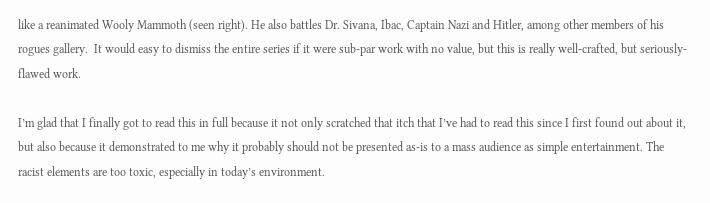like a reanimated Wooly Mammoth (seen right). He also battles Dr. Sivana, Ibac, Captain Nazi and Hitler, among other members of his rogues gallery.  It would easy to dismiss the entire series if it were sub-par work with no value, but this is really well-crafted, but seriously-flawed work.

I’m glad that I finally got to read this in full because it not only scratched that itch that I’ve had to read this since I first found out about it, but also because it demonstrated to me why it probably should not be presented as-is to a mass audience as simple entertainment. The racist elements are too toxic, especially in today’s environment.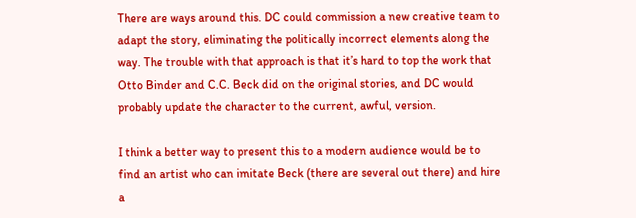There are ways around this. DC could commission a new creative team to adapt the story, eliminating the politically incorrect elements along the way. The trouble with that approach is that it’s hard to top the work that Otto Binder and C.C. Beck did on the original stories, and DC would probably update the character to the current, awful, version.

I think a better way to present this to a modern audience would be to find an artist who can imitate Beck (there are several out there) and hire a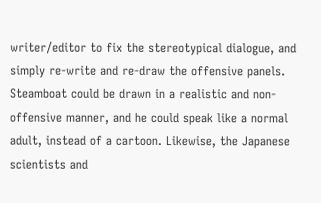writer/editor to fix the stereotypical dialogue, and simply re-write and re-draw the offensive panels. Steamboat could be drawn in a realistic and non-offensive manner, and he could speak like a normal adult, instead of a cartoon. Likewise, the Japanese scientists and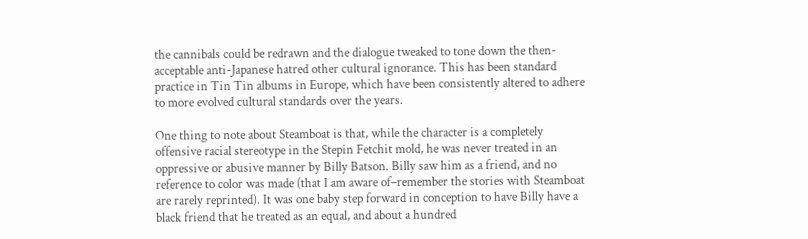the cannibals could be redrawn and the dialogue tweaked to tone down the then-acceptable anti-Japanese hatred other cultural ignorance. This has been standard practice in Tin Tin albums in Europe, which have been consistently altered to adhere to more evolved cultural standards over the years.

One thing to note about Steamboat is that, while the character is a completely offensive racial stereotype in the Stepin Fetchit mold, he was never treated in an oppressive or abusive manner by Billy Batson. Billy saw him as a friend, and no reference to color was made (that I am aware of–remember the stories with Steamboat are rarely reprinted). It was one baby step forward in conception to have Billy have a black friend that he treated as an equal, and about a hundred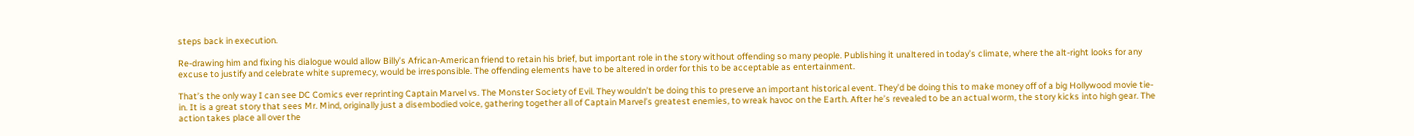steps back in execution.

Re-drawing him and fixing his dialogue would allow Billy’s African-American friend to retain his brief, but important role in the story without offending so many people. Publishing it unaltered in today’s climate, where the alt-right looks for any excuse to justify and celebrate white supremecy, would be irresponsible. The offending elements have to be altered in order for this to be acceptable as entertainment.

That’s the only way I can see DC Comics ever reprinting Captain Marvel vs. The Monster Society of Evil. They wouldn’t be doing this to preserve an important historical event. They’d be doing this to make money off of a big Hollywood movie tie-in. It is a great story that sees Mr. Mind, originally just a disembodied voice, gathering together all of Captain Marvel’s greatest enemies, to wreak havoc on the Earth. After he’s revealed to be an actual worm, the story kicks into high gear. The action takes place all over the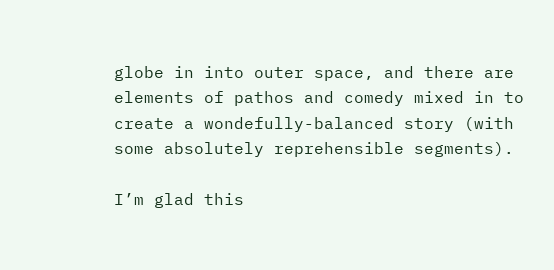globe in into outer space, and there are elements of pathos and comedy mixed in to create a wondefully-balanced story (with some absolutely reprehensible segments).

I’m glad this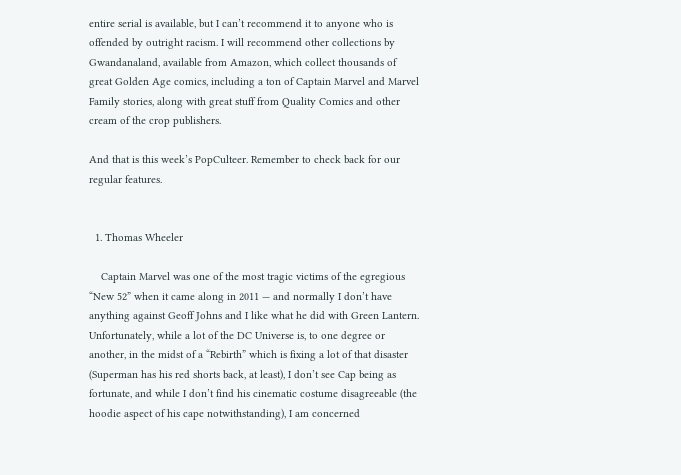entire serial is available, but I can’t recommend it to anyone who is offended by outright racism. I will recommend other collections by Gwandanaland, available from Amazon, which collect thousands of great Golden Age comics, including a ton of Captain Marvel and Marvel Family stories, along with great stuff from Quality Comics and other cream of the crop publishers.

And that is this week’s PopCulteer. Remember to check back for our regular features.


  1. Thomas Wheeler

    Captain Marvel was one of the most tragic victims of the egregious “New 52” when it came along in 2011 — and normally I don’t have anything against Geoff Johns and I like what he did with Green Lantern. Unfortunately, while a lot of the DC Universe is, to one degree or another, in the midst of a “Rebirth” which is fixing a lot of that disaster (Superman has his red shorts back, at least), I don’t see Cap being as fortunate, and while I don’t find his cinematic costume disagreeable (the hoodie aspect of his cape notwithstanding), I am concerned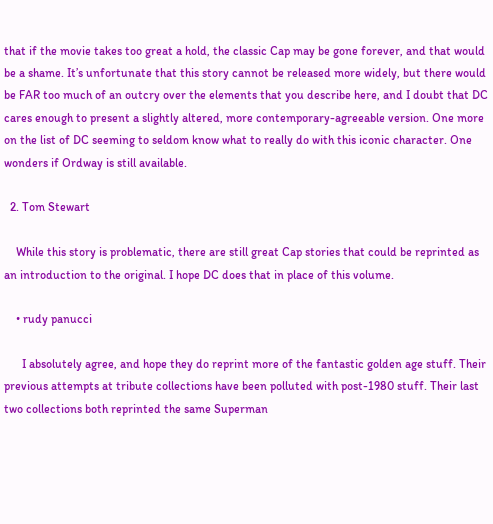that if the movie takes too great a hold, the classic Cap may be gone forever, and that would be a shame. It’s unfortunate that this story cannot be released more widely, but there would be FAR too much of an outcry over the elements that you describe here, and I doubt that DC cares enough to present a slightly altered, more contemporary-agreeable version. One more on the list of DC seeming to seldom know what to really do with this iconic character. One wonders if Ordway is still available.

  2. Tom Stewart

    While this story is problematic, there are still great Cap stories that could be reprinted as an introduction to the original. I hope DC does that in place of this volume.

    • rudy panucci

      I absolutely agree, and hope they do reprint more of the fantastic golden age stuff. Their previous attempts at tribute collections have been polluted with post-1980 stuff. Their last two collections both reprinted the same Superman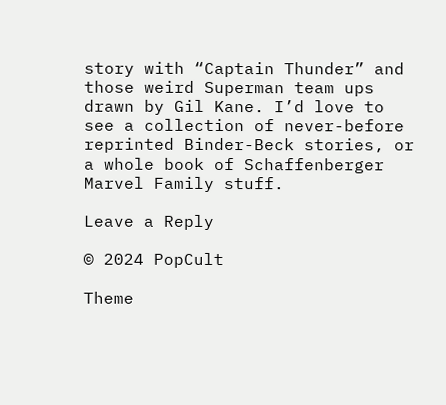story with “Captain Thunder” and those weird Superman team ups drawn by Gil Kane. I’d love to see a collection of never-before reprinted Binder-Beck stories, or a whole book of Schaffenberger Marvel Family stuff.

Leave a Reply

© 2024 PopCult

Theme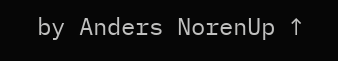by Anders NorenUp ↑